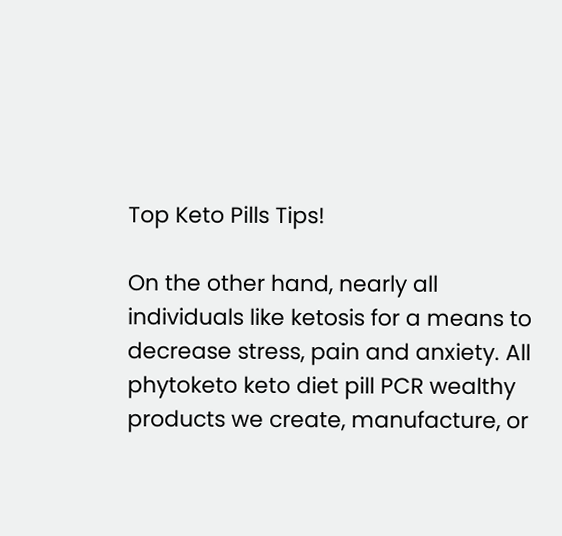Top Keto Pills Tips!

On the other hand, nearly all individuals like ketosis for a means to decrease stress, pain and anxiety. All phytoketo keto diet pill PCR wealthy products we create, manufacture, or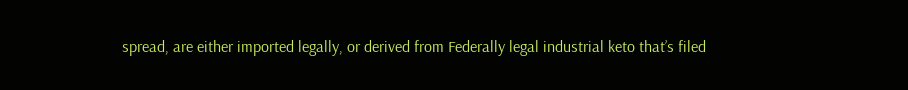spread, are either imported legally, or derived from Federally legal industrial keto that’s filed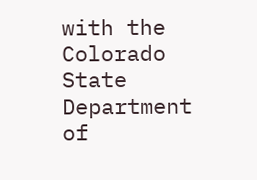with the Colorado State Department of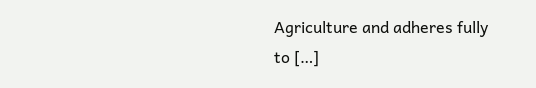Agriculture and adheres fully to […]